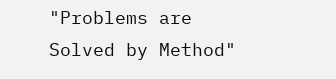"Problems are Solved by Method"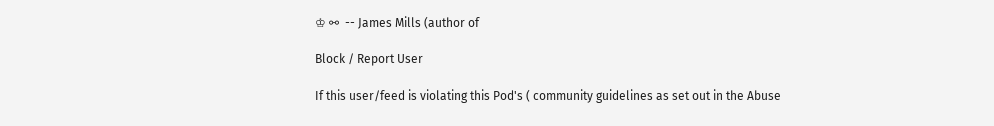♔ ⚯  -- James Mills (author of

Block / Report User

If this user/feed is violating this Pod's ( community guidelines as set out in the Abuse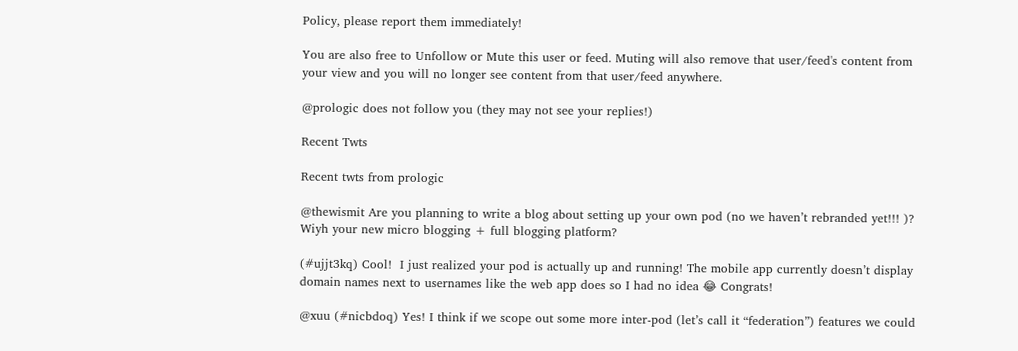Policy, please report them immediately!

You are also free to Unfollow or Mute this user or feed. Muting will also remove that user/feed's content from your view and you will no longer see content from that user/feed anywhere.

@prologic does not follow you (they may not see your replies!)

Recent Twts

Recent twts from prologic

@thewismit Are you planning to write a blog about setting up your own pod (no we haven’t rebranded yet!!! )?  Wiyh your new micro blogging + full blogging platform?

(#ujjt3kq) Cool!  I just realized your pod is actually up and running! The mobile app currently doesn’t display domain names next to usernames like the web app does so I had no idea 😂 Congrats!

@xuu (#nicbdoq) Yes! I think if we scope out some more inter-pod (let’s call it “federation”) features we could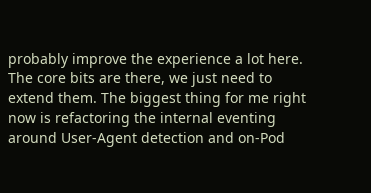probably improve the experience a lot here. The core bits are there, we just need to extend them. The biggest thing for me right now is refactoring the internal eventing around User-Agent detection and on-Pod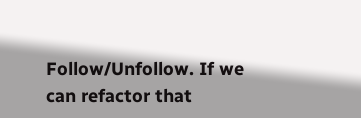Follow/Unfollow. If we can refactor that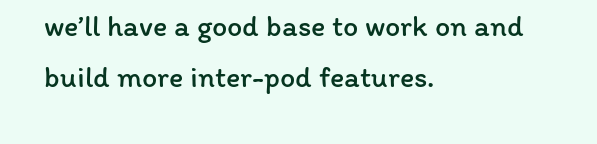we’ll have a good base to work on and build more inter-pod features.